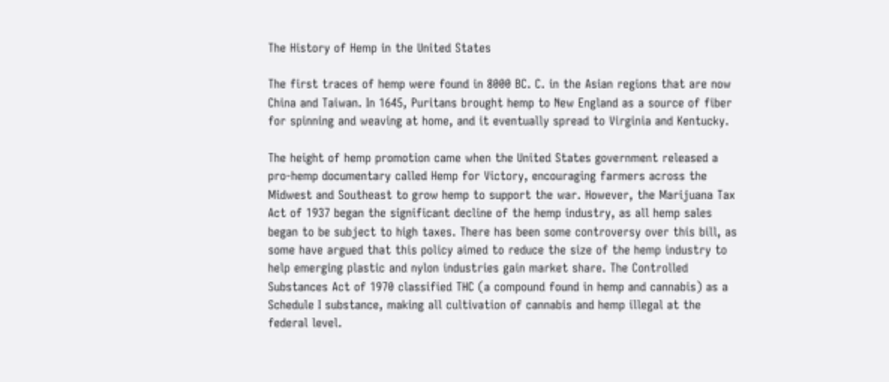The History of Hemp in the United States

The first traces of hemp were found in 8000 BC. C. in the Asian regions that are now China and Taiwan. In 1645, Puritans brought hemp to New England as a source of fiber for spinning and weaving at home, and it eventually spread to Virginia and Kentucky.

The height of hemp promotion came when the United States government released a pro-hemp documentary called Hemp for Victory, encouraging farmers across the Midwest and Southeast to grow hemp to support the war. However, the Marijuana Tax Act of 1937 began the significant decline of the hemp industry, as all hemp sales began to be subject to high taxes. There has been some controversy over this bill, as some have argued that this policy aimed to reduce the size of the hemp industry to help emerging plastic and nylon industries gain market share. The Controlled Substances Act of 1970 classified THC (a compound found in hemp and cannabis) as a Schedule I substance, making all cultivation of cannabis and hemp illegal at the federal level.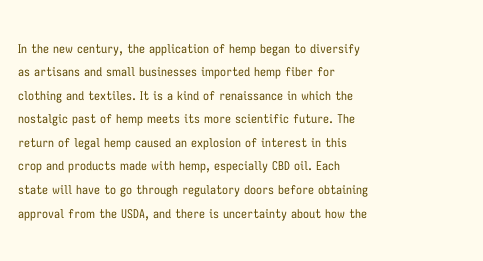In the new century, the application of hemp began to diversify as artisans and small businesses imported hemp fiber for clothing and textiles. It is a kind of renaissance in which the nostalgic past of hemp meets its more scientific future. The return of legal hemp caused an explosion of interest in this crop and products made with hemp, especially CBD oil. Each state will have to go through regulatory doors before obtaining approval from the USDA, and there is uncertainty about how the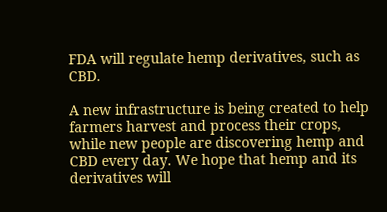FDA will regulate hemp derivatives, such as CBD.

A new infrastructure is being created to help farmers harvest and process their crops, while new people are discovering hemp and CBD every day. We hope that hemp and its derivatives will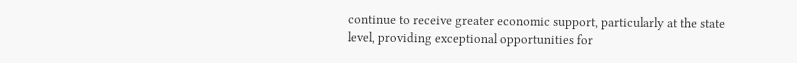continue to receive greater economic support, particularly at the state level, providing exceptional opportunities for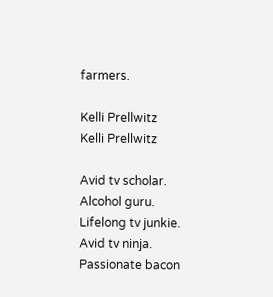farmers.

Kelli Prellwitz
Kelli Prellwitz

Avid tv scholar. Alcohol guru. Lifelong tv junkie. Avid tv ninja. Passionate bacon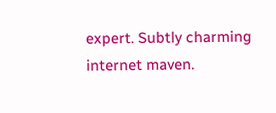expert. Subtly charming internet maven.